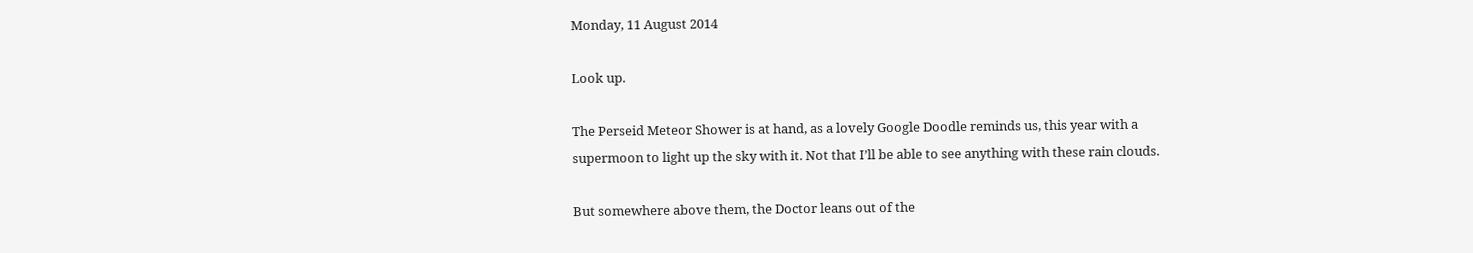Monday, 11 August 2014

Look up.

The Perseid Meteor Shower is at hand, as a lovely Google Doodle reminds us, this year with a supermoon to light up the sky with it. Not that I’ll be able to see anything with these rain clouds.

But somewhere above them, the Doctor leans out of the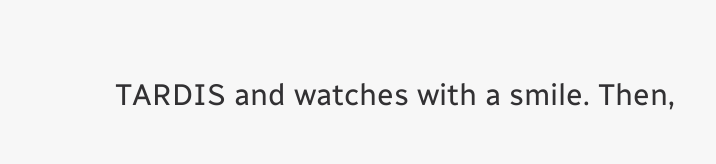TARDIS and watches with a smile. Then,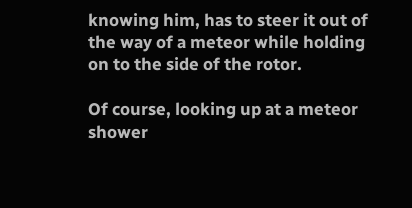knowing him, has to steer it out of the way of a meteor while holding on to the side of the rotor.

Of course, looking up at a meteor shower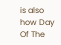is also how Day Of The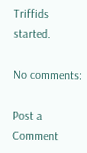Triffids started.

No comments:

Post a Comment